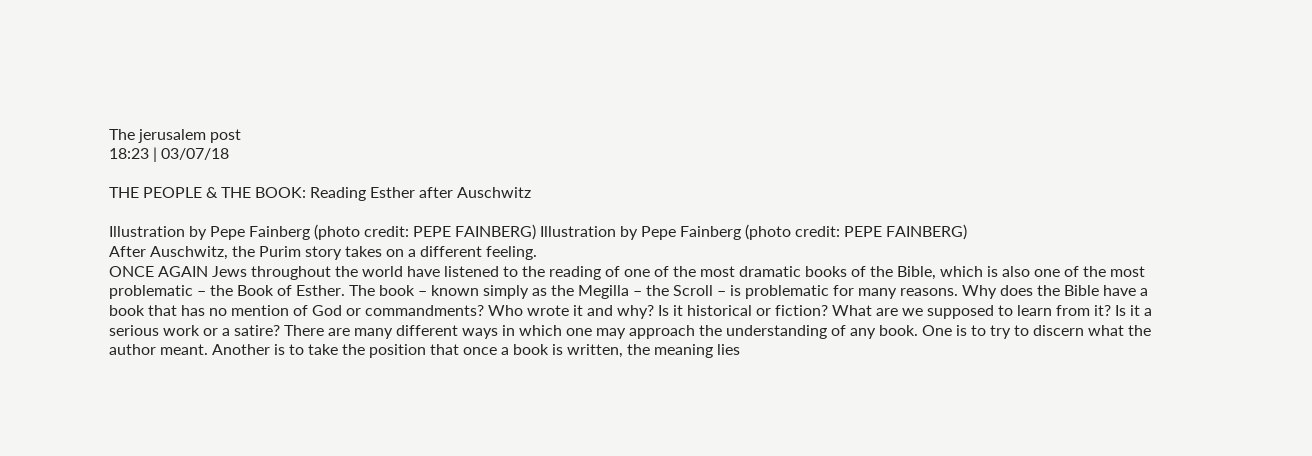The jerusalem post
18:23 | 03/07/18

THE PEOPLE & THE BOOK: Reading Esther after Auschwitz

Illustration by Pepe Fainberg (photo credit: PEPE FAINBERG) Illustration by Pepe Fainberg (photo credit: PEPE FAINBERG)
After Auschwitz, the Purim story takes on a different feeling.
ONCE AGAIN Jews throughout the world have listened to the reading of one of the most dramatic books of the Bible, which is also one of the most problematic – the Book of Esther. The book – known simply as the Megilla – the Scroll – is problematic for many reasons. Why does the Bible have a book that has no mention of God or commandments? Who wrote it and why? Is it historical or fiction? What are we supposed to learn from it? Is it a serious work or a satire? There are many different ways in which one may approach the understanding of any book. One is to try to discern what the author meant. Another is to take the position that once a book is written, the meaning lies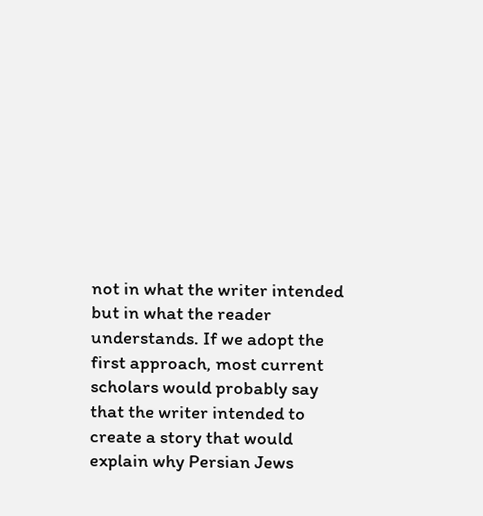not in what the writer intended but in what the reader understands. If we adopt the first approach, most current scholars would probably say that the writer intended to create a story that would explain why Persian Jews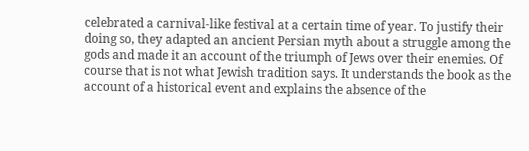celebrated a carnival-like festival at a certain time of year. To justify their doing so, they adapted an ancient Persian myth about a struggle among the gods and made it an account of the triumph of Jews over their enemies. Of course that is not what Jewish tradition says. It understands the book as the account of a historical event and explains the absence of the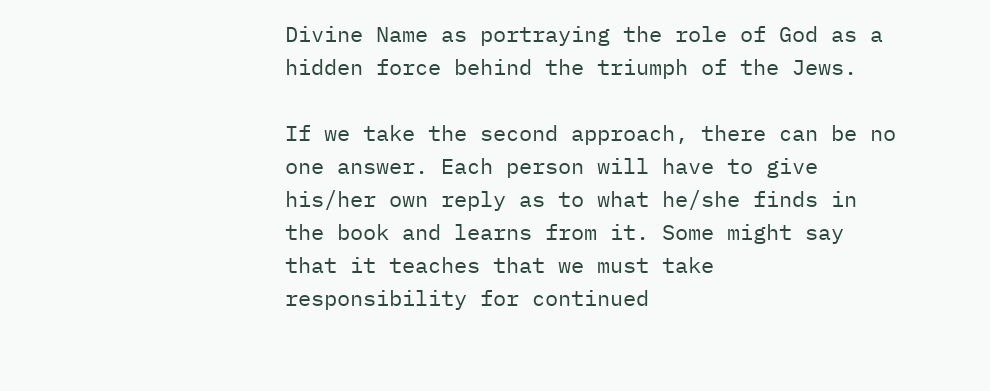Divine Name as portraying the role of God as a hidden force behind the triumph of the Jews.

If we take the second approach, there can be no one answer. Each person will have to give his/her own reply as to what he/she finds in the book and learns from it. Some might say that it teaches that we must take responsibility for continued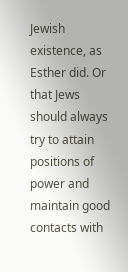Jewish existence, as Esther did. Or that Jews should always try to attain positions of power and maintain good contacts with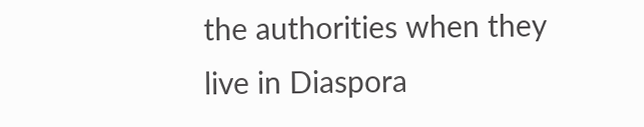the authorities when they live in Diaspora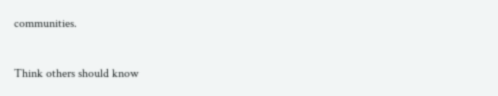communities.


Think others should know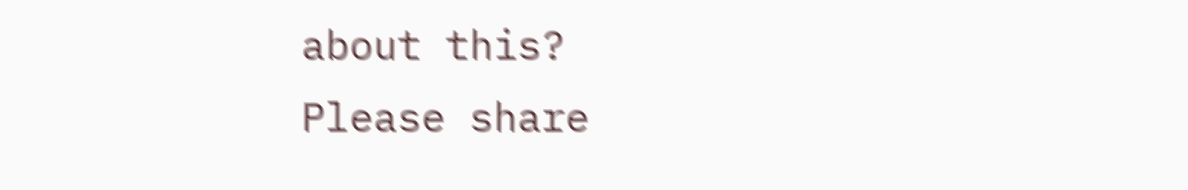about this?
Please share